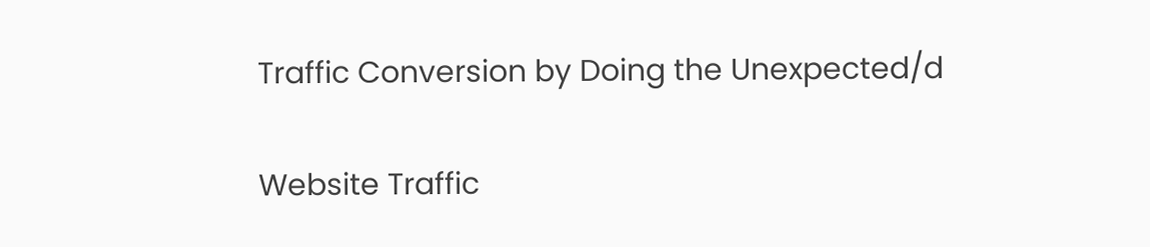Traffic Conversion by Doing the Unexpected/d

Website Traffic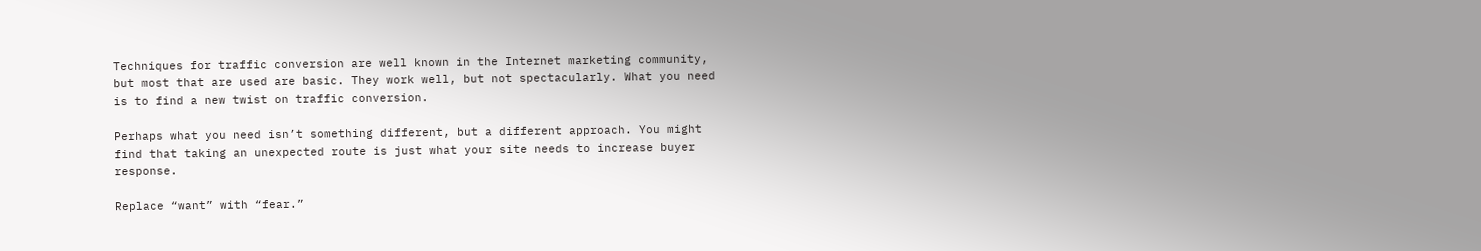Techniques for traffic conversion are well known in the Internet marketing community, but most that are used are basic. They work well, but not spectacularly. What you need is to find a new twist on traffic conversion.

Perhaps what you need isn’t something different, but a different approach. You might find that taking an unexpected route is just what your site needs to increase buyer response.

Replace “want” with “fear.”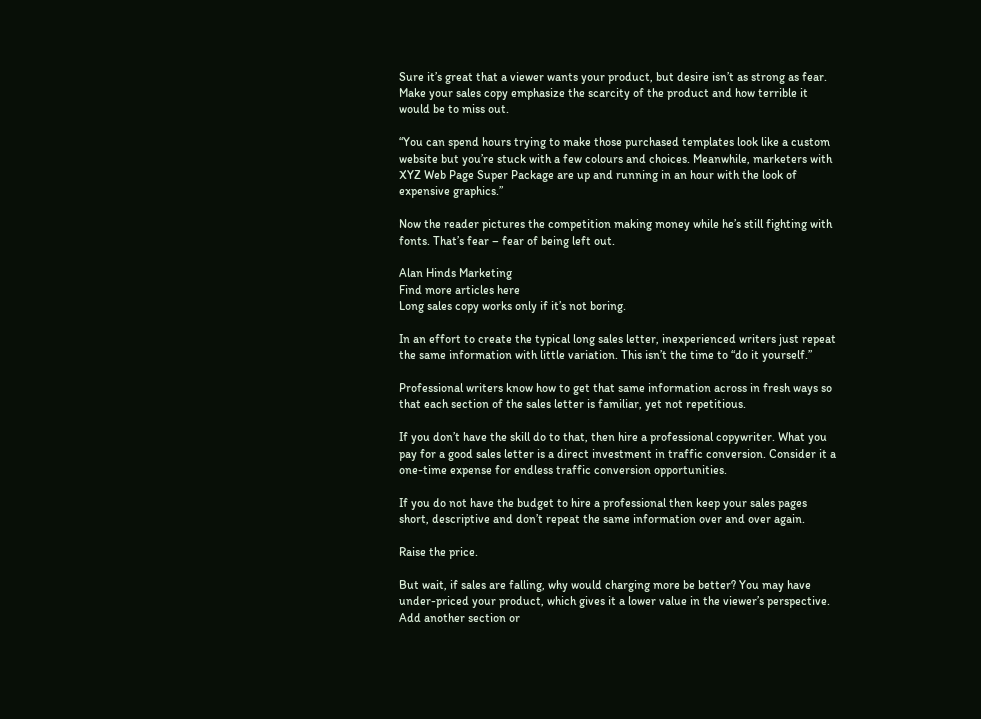Sure it’s great that a viewer wants your product, but desire isn’t as strong as fear. Make your sales copy emphasize the scarcity of the product and how terrible it would be to miss out.

“You can spend hours trying to make those purchased templates look like a custom website but you’re stuck with a few colours and choices. Meanwhile, marketers with XYZ Web Page Super Package are up and running in an hour with the look of expensive graphics.”

Now the reader pictures the competition making money while he’s still fighting with fonts. That’s fear – fear of being left out.

Alan Hinds Marketing
Find more articles here
Long sales copy works only if it’s not boring.

In an effort to create the typical long sales letter, inexperienced writers just repeat the same information with little variation. This isn’t the time to “do it yourself.”

Professional writers know how to get that same information across in fresh ways so that each section of the sales letter is familiar, yet not repetitious.

If you don’t have the skill do to that, then hire a professional copywriter. What you pay for a good sales letter is a direct investment in traffic conversion. Consider it a one-time expense for endless traffic conversion opportunities.

If you do not have the budget to hire a professional then keep your sales pages short, descriptive and don’t repeat the same information over and over again.

Raise the price.

But wait, if sales are falling, why would charging more be better? You may have under-priced your product, which gives it a lower value in the viewer’s perspective. Add another section or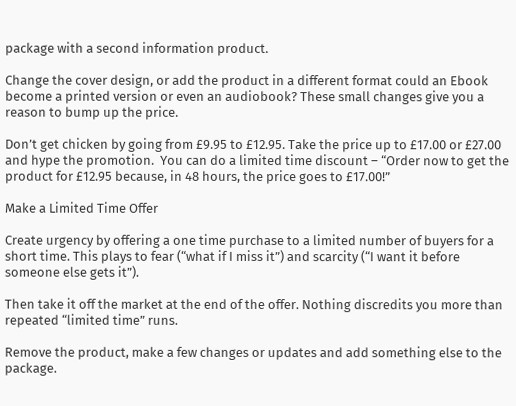package with a second information product.

Change the cover design, or add the product in a different format could an Ebook become a printed version or even an audiobook? These small changes give you a reason to bump up the price.

Don’t get chicken by going from £9.95 to £12.95. Take the price up to £17.00 or £27.00 and hype the promotion.  You can do a limited time discount – “Order now to get the product for £12.95 because, in 48 hours, the price goes to £17.00!”

Make a Limited Time Offer

Create urgency by offering a one time purchase to a limited number of buyers for a short time. This plays to fear (“what if I miss it”) and scarcity (“I want it before someone else gets it”).

Then take it off the market at the end of the offer. Nothing discredits you more than repeated “limited time” runs.

Remove the product, make a few changes or updates and add something else to the package.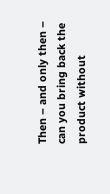Then – and only then – can you bring back the product without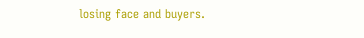losing face and buyers.